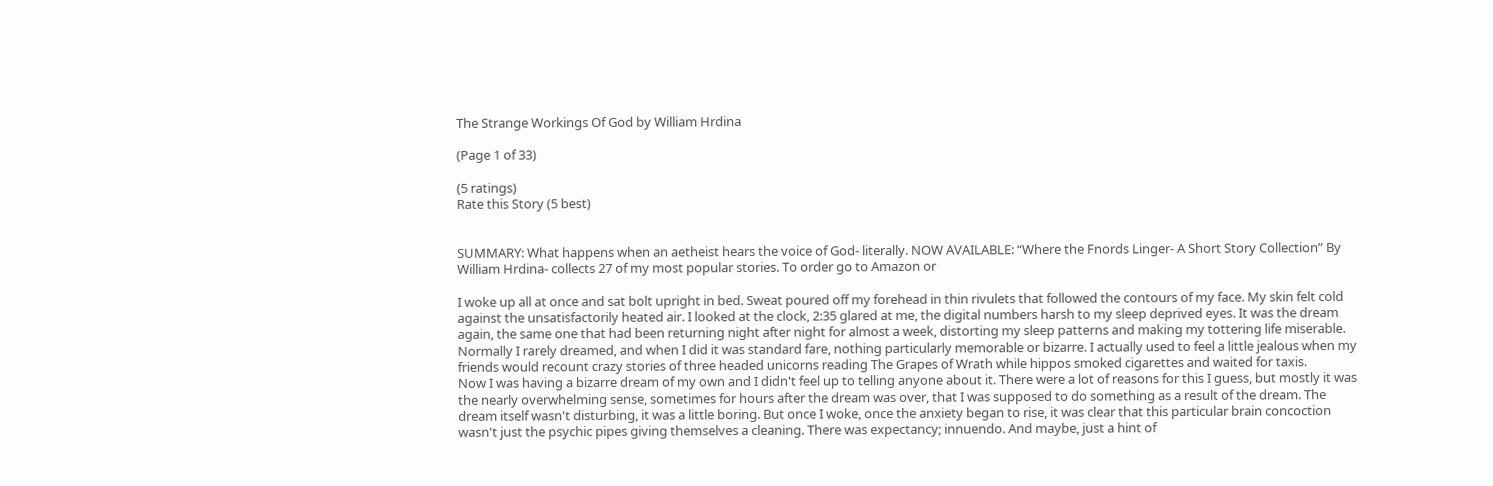The Strange Workings Of God by William Hrdina

(Page 1 of 33)

(5 ratings)
Rate this Story (5 best)


SUMMARY: What happens when an aetheist hears the voice of God- literally. NOW AVAILABLE: “Where the Fnords Linger- A Short Story Collection” By William Hrdina- collects 27 of my most popular stories. To order go to Amazon or

I woke up all at once and sat bolt upright in bed. Sweat poured off my forehead in thin rivulets that followed the contours of my face. My skin felt cold against the unsatisfactorily heated air. I looked at the clock, 2:35 glared at me, the digital numbers harsh to my sleep deprived eyes. It was the dream again, the same one that had been returning night after night for almost a week, distorting my sleep patterns and making my tottering life miserable. Normally I rarely dreamed, and when I did it was standard fare, nothing particularly memorable or bizarre. I actually used to feel a little jealous when my friends would recount crazy stories of three headed unicorns reading The Grapes of Wrath while hippos smoked cigarettes and waited for taxis.
Now I was having a bizarre dream of my own and I didn't feel up to telling anyone about it. There were a lot of reasons for this I guess, but mostly it was the nearly overwhelming sense, sometimes for hours after the dream was over, that I was supposed to do something as a result of the dream. The dream itself wasn't disturbing, it was a little boring. But once I woke, once the anxiety began to rise, it was clear that this particular brain concoction wasn't just the psychic pipes giving themselves a cleaning. There was expectancy; innuendo. And maybe, just a hint of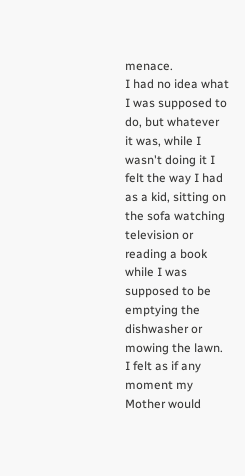menace.
I had no idea what I was supposed to do, but whatever it was, while I wasn't doing it I felt the way I had as a kid, sitting on the sofa watching television or reading a book while I was supposed to be emptying the dishwasher or mowing the lawn. I felt as if any moment my Mother would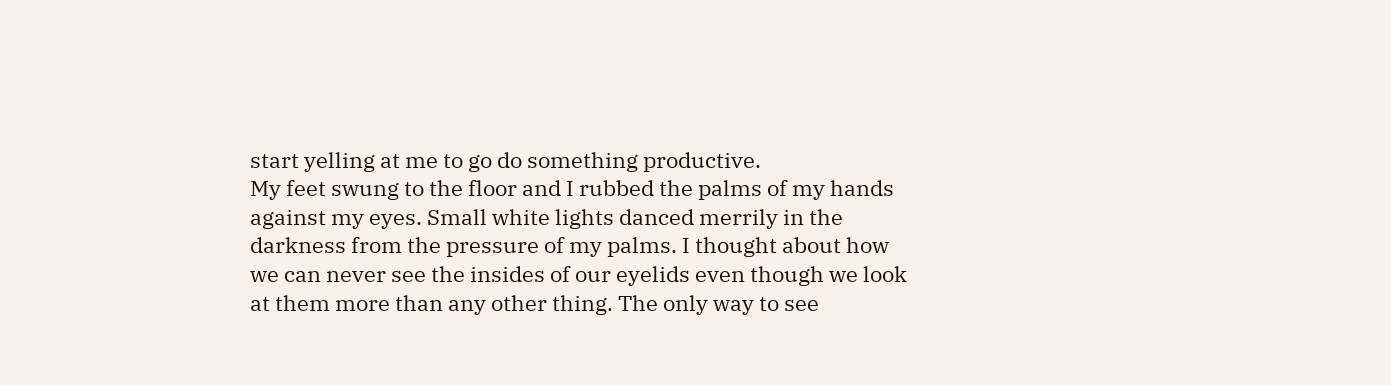start yelling at me to go do something productive.
My feet swung to the floor and I rubbed the palms of my hands against my eyes. Small white lights danced merrily in the darkness from the pressure of my palms. I thought about how we can never see the insides of our eyelids even though we look at them more than any other thing. The only way to see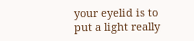your eyelid is to put a light really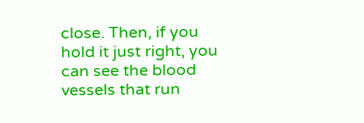close. Then, if you hold it just right, you can see the blood vessels that run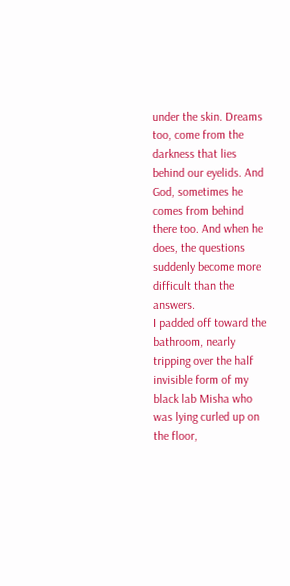under the skin. Dreams too, come from the darkness that lies behind our eyelids. And God, sometimes he comes from behind there too. And when he does, the questions suddenly become more difficult than the answers.
I padded off toward the bathroom, nearly tripping over the half invisible form of my black lab Misha who was lying curled up on the floor,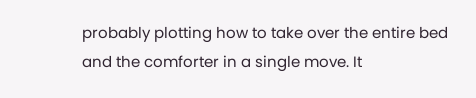probably plotting how to take over the entire bed and the comforter in a single move. It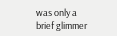was only a brief glimmer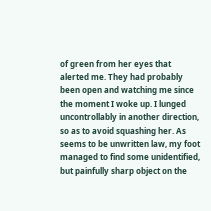of green from her eyes that alerted me. They had probably been open and watching me since the moment I woke up. I lunged uncontrollably in another direction, so as to avoid squashing her. As seems to be unwritten law, my foot managed to find some unidentified, but painfully sharp object on the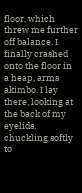floor, which threw me further off balance. I finally crashed onto the floor in a heap, arms akimbo. I lay there, looking at the back of my eyelids, chuckling softly to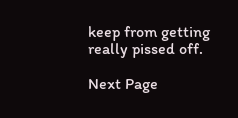keep from getting really pissed off.

Next Page